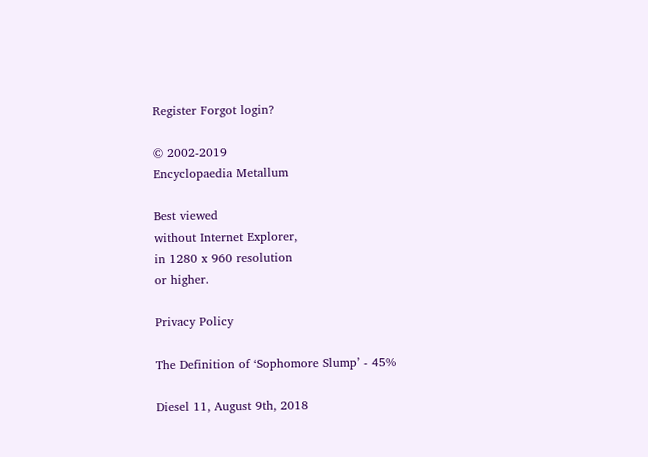Register Forgot login?

© 2002-2019
Encyclopaedia Metallum

Best viewed
without Internet Explorer,
in 1280 x 960 resolution
or higher.

Privacy Policy

The Definition of ‘Sophomore Slump’ - 45%

Diesel 11, August 9th, 2018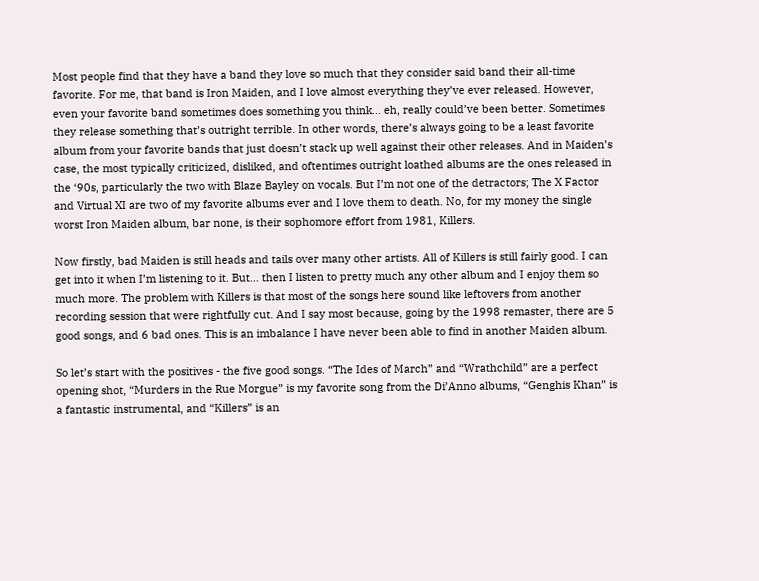Most people find that they have a band they love so much that they consider said band their all-time favorite. For me, that band is Iron Maiden, and I love almost everything they’ve ever released. However, even your favorite band sometimes does something you think... eh, really could’ve been better. Sometimes they release something that’s outright terrible. In other words, there’s always going to be a least favorite album from your favorite bands that just doesn’t stack up well against their other releases. And in Maiden’s case, the most typically criticized, disliked, and oftentimes outright loathed albums are the ones released in the ‘90s, particularly the two with Blaze Bayley on vocals. But I’m not one of the detractors; The X Factor and Virtual XI are two of my favorite albums ever and I love them to death. No, for my money the single worst Iron Maiden album, bar none, is their sophomore effort from 1981, Killers.

Now firstly, bad Maiden is still heads and tails over many other artists. All of Killers is still fairly good. I can get into it when I’m listening to it. But... then I listen to pretty much any other album and I enjoy them so much more. The problem with Killers is that most of the songs here sound like leftovers from another recording session that were rightfully cut. And I say most because, going by the 1998 remaster, there are 5 good songs, and 6 bad ones. This is an imbalance I have never been able to find in another Maiden album.

So let’s start with the positives - the five good songs. “The Ides of March” and “Wrathchild” are a perfect opening shot, “Murders in the Rue Morgue” is my favorite song from the Di’Anno albums, “Genghis Khan” is a fantastic instrumental, and “Killers” is an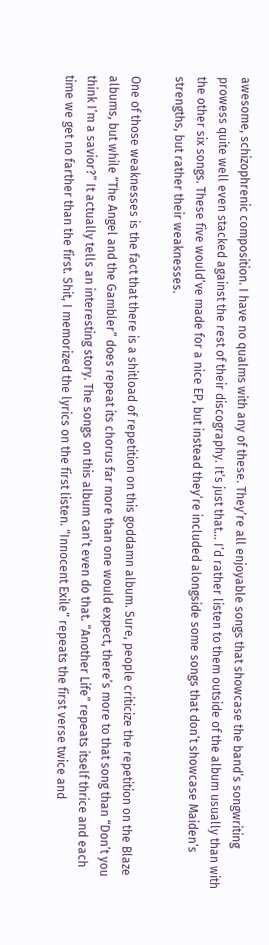awesome, schizophrenic composition. I have no qualms with any of these. They’re all enjoyable songs that showcase the band’s songwriting prowess quite well even stacked against the rest of their discography. It’s just that... I’d rather listen to them outside of the album usually than with the other six songs. These five would’ve made for a nice EP, but instead they’re included alongside some songs that don’t showcase Maiden’s strengths, but rather their weaknesses.

One of those weaknesses is the fact that there is a shitload of repetition on this goddamn album. Sure, people criticize the repetition on the Blaze albums, but while “The Angel and the Gambler” does repeat its chorus far more than one would expect, there’s more to that song than “Don’t you think I’m a savior?” It actually tells an interesting story. The songs on this album can’t even do that. “Another Life” repeats itself thrice and each time we get no farther than the first. Shit, I memorized the lyrics on the first listen. “Innocent Exile” repeats the first verse twice and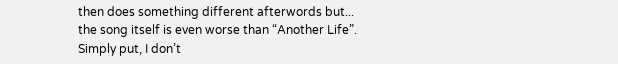then does something different afterwords but... the song itself is even worse than “Another Life”. Simply put, I don’t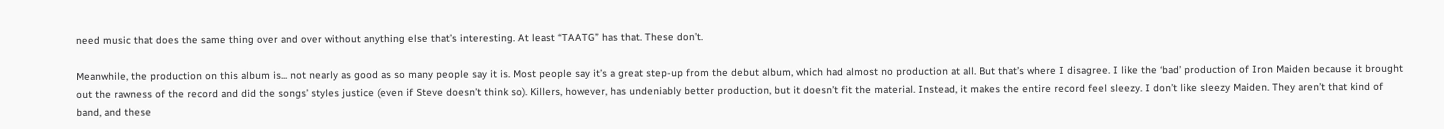need music that does the same thing over and over without anything else that’s interesting. At least “TAATG” has that. These don’t.

Meanwhile, the production on this album is... not nearly as good as so many people say it is. Most people say it’s a great step-up from the debut album, which had almost no production at all. But that’s where I disagree. I like the ‘bad’ production of Iron Maiden because it brought out the rawness of the record and did the songs’ styles justice (even if Steve doesn’t think so). Killers, however, has undeniably better production, but it doesn’t fit the material. Instead, it makes the entire record feel sleezy. I don’t like sleezy Maiden. They aren’t that kind of band, and these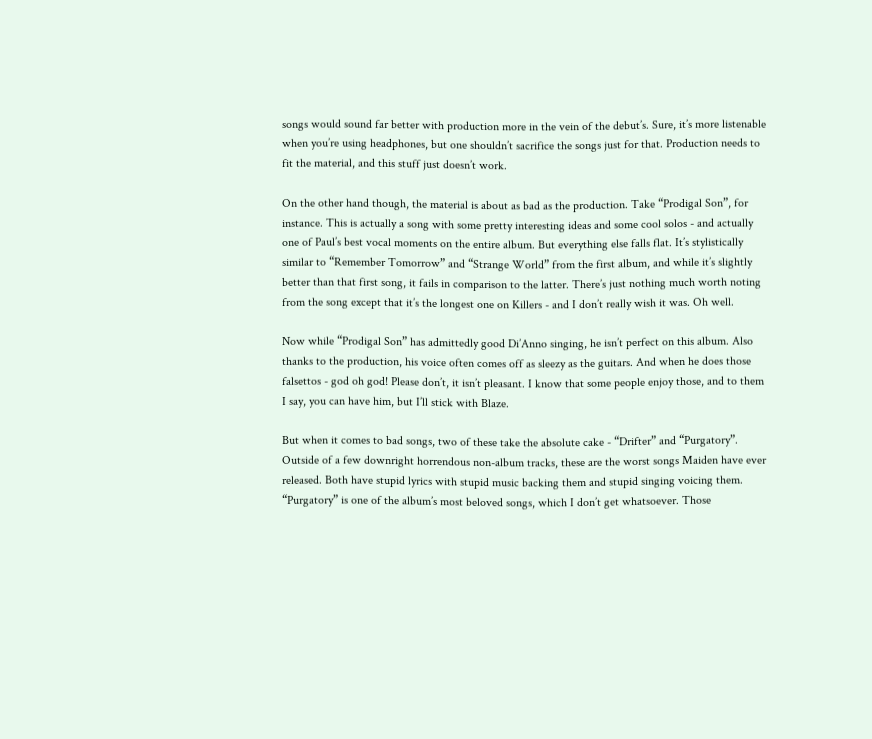songs would sound far better with production more in the vein of the debut’s. Sure, it’s more listenable when you’re using headphones, but one shouldn’t sacrifice the songs just for that. Production needs to fit the material, and this stuff just doesn’t work.

On the other hand though, the material is about as bad as the production. Take “Prodigal Son”, for instance. This is actually a song with some pretty interesting ideas and some cool solos - and actually one of Paul’s best vocal moments on the entire album. But everything else falls flat. It’s stylistically similar to “Remember Tomorrow” and “Strange World” from the first album, and while it’s slightly better than that first song, it fails in comparison to the latter. There’s just nothing much worth noting from the song except that it’s the longest one on Killers - and I don’t really wish it was. Oh well.

Now while “Prodigal Son” has admittedly good Di’Anno singing, he isn’t perfect on this album. Also thanks to the production, his voice often comes off as sleezy as the guitars. And when he does those falsettos - god oh god! Please don’t, it isn’t pleasant. I know that some people enjoy those, and to them I say, you can have him, but I’ll stick with Blaze.

But when it comes to bad songs, two of these take the absolute cake - “Drifter” and “Purgatory”. Outside of a few downright horrendous non-album tracks, these are the worst songs Maiden have ever released. Both have stupid lyrics with stupid music backing them and stupid singing voicing them. “Purgatory” is one of the album’s most beloved songs, which I don’t get whatsoever. Those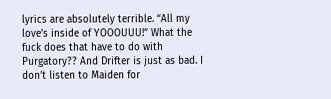lyrics are absolutely terrible. “All my love’s inside of YOOOUUU!” What the fuck does that have to do with Purgatory?? And Drifter is just as bad. I don’t listen to Maiden for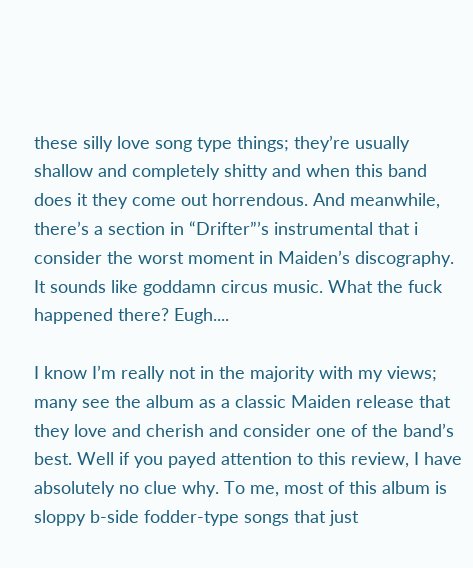these silly love song type things; they’re usually shallow and completely shitty and when this band does it they come out horrendous. And meanwhile, there’s a section in “Drifter”’s instrumental that i consider the worst moment in Maiden’s discography. It sounds like goddamn circus music. What the fuck happened there? Eugh....

I know I’m really not in the majority with my views; many see the album as a classic Maiden release that they love and cherish and consider one of the band’s best. Well if you payed attention to this review, I have absolutely no clue why. To me, most of this album is sloppy b-side fodder-type songs that just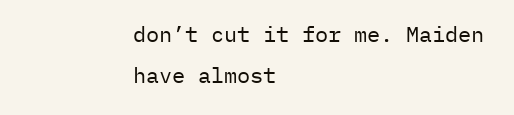don’t cut it for me. Maiden have almost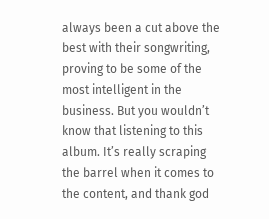always been a cut above the best with their songwriting, proving to be some of the most intelligent in the business. But you wouldn’t know that listening to this album. It’s really scraping the barrel when it comes to the content, and thank god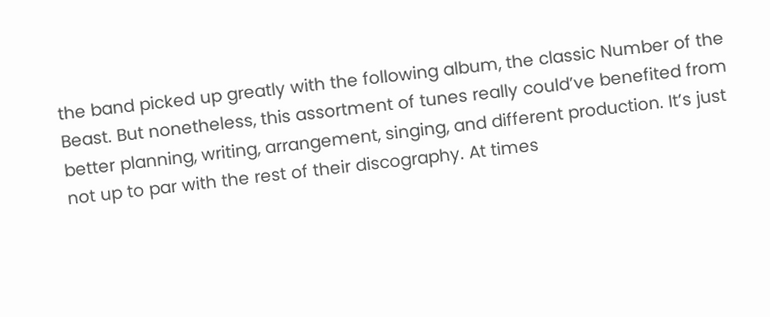the band picked up greatly with the following album, the classic Number of the Beast. But nonetheless, this assortment of tunes really could’ve benefited from better planning, writing, arrangement, singing, and different production. It’s just not up to par with the rest of their discography. At times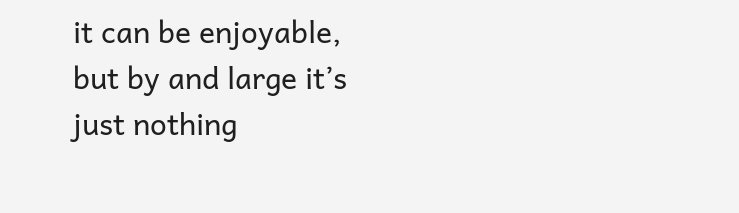it can be enjoyable, but by and large it’s just nothing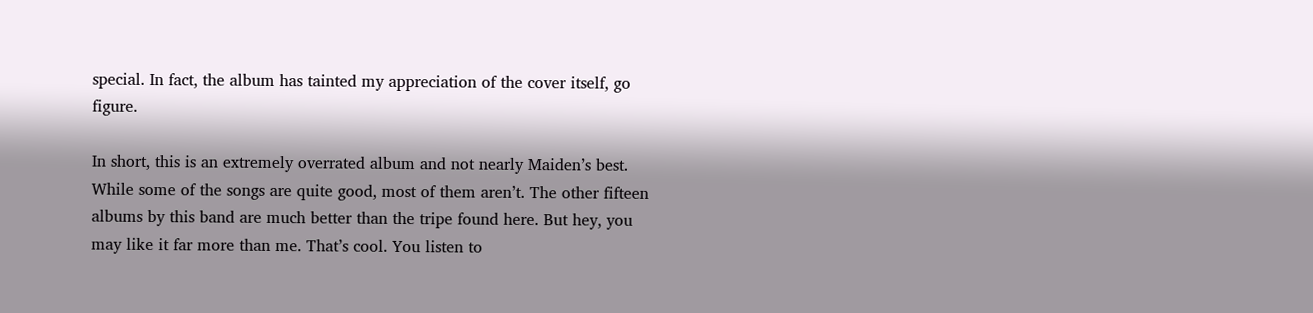special. In fact, the album has tainted my appreciation of the cover itself, go figure.

In short, this is an extremely overrated album and not nearly Maiden’s best. While some of the songs are quite good, most of them aren’t. The other fifteen albums by this band are much better than the tripe found here. But hey, you may like it far more than me. That’s cool. You listen to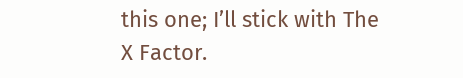this one; I’ll stick with The X Factor.